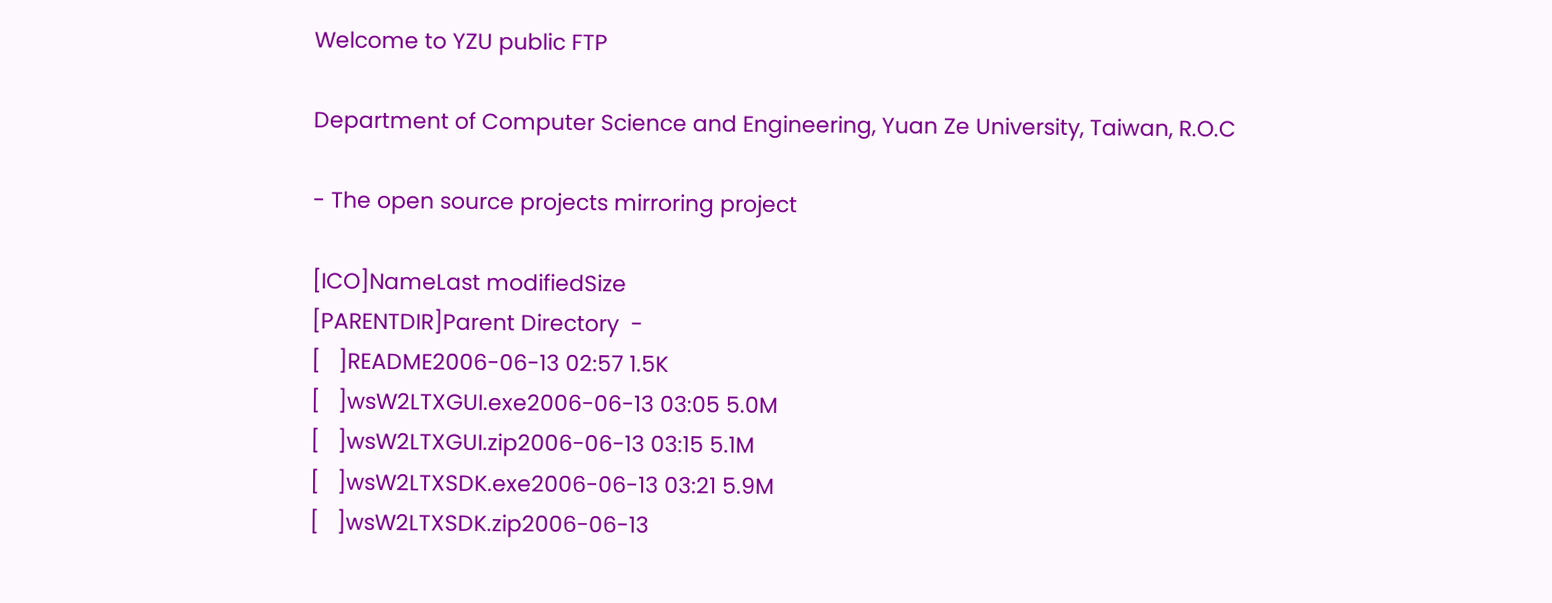Welcome to YZU public FTP

Department of Computer Science and Engineering, Yuan Ze University, Taiwan, R.O.C

- The open source projects mirroring project

[ICO]NameLast modifiedSize
[PARENTDIR]Parent Directory  -
[   ]README2006-06-13 02:57 1.5K
[   ]wsW2LTXGUI.exe2006-06-13 03:05 5.0M
[   ]wsW2LTXGUI.zip2006-06-13 03:15 5.1M
[   ]wsW2LTXSDK.exe2006-06-13 03:21 5.9M
[   ]wsW2LTXSDK.zip2006-06-13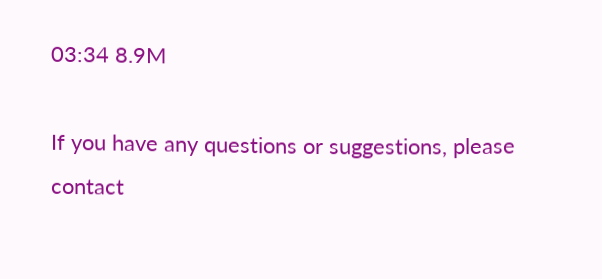03:34 8.9M

If you have any questions or suggestions, please contact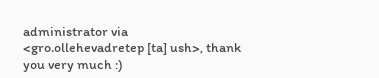administrator via <gro.ollehevadretep [ta] ush>, thank you very much :)